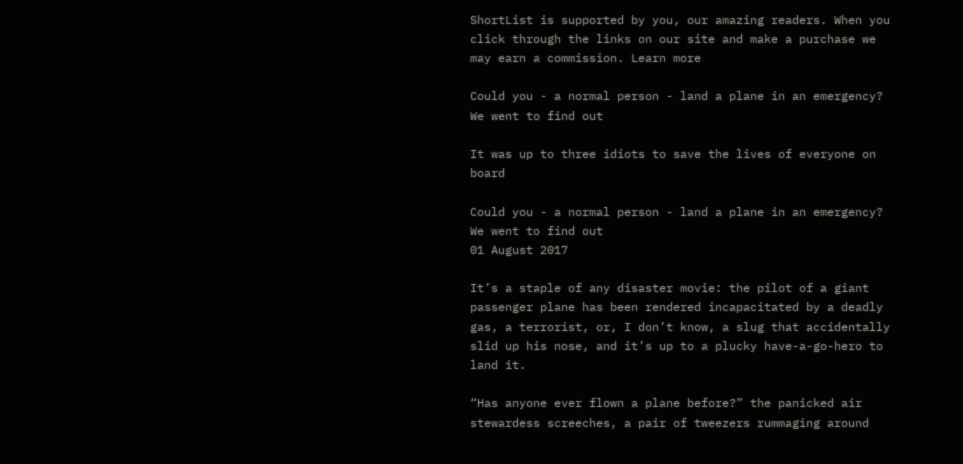ShortList is supported by you, our amazing readers. When you click through the links on our site and make a purchase we may earn a commission. Learn more

Could you - a normal person - land a plane in an emergency? We went to find out

It was up to three idiots to save the lives of everyone on board

Could you - a normal person - land a plane in an emergency? We went to find out
01 August 2017

It’s a staple of any disaster movie: the pilot of a giant passenger plane has been rendered incapacitated by a deadly gas, a terrorist, or, I don’t know, a slug that accidentally slid up his nose, and it’s up to a plucky have-a-go-hero to land it.

“Has anyone ever flown a plane before?” the panicked air stewardess screeches, a pair of tweezers rummaging around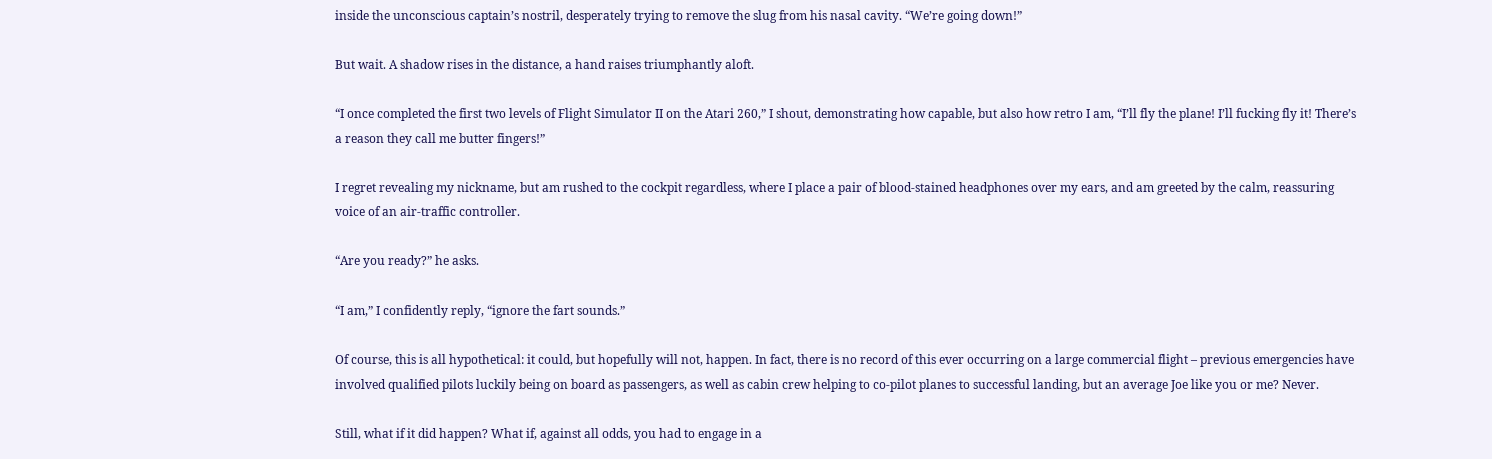inside the unconscious captain’s nostril, desperately trying to remove the slug from his nasal cavity. “We’re going down!”

But wait. A shadow rises in the distance, a hand raises triumphantly aloft.

“I once completed the first two levels of Flight Simulator II on the Atari 260,” I shout, demonstrating how capable, but also how retro I am, “I’ll fly the plane! I’ll fucking fly it! There’s a reason they call me butter fingers!”

I regret revealing my nickname, but am rushed to the cockpit regardless, where I place a pair of blood-stained headphones over my ears, and am greeted by the calm, reassuring voice of an air-traffic controller.

“Are you ready?” he asks.

“I am,” I confidently reply, “ignore the fart sounds.”

Of course, this is all hypothetical: it could, but hopefully will not, happen. In fact, there is no record of this ever occurring on a large commercial flight – previous emergencies have involved qualified pilots luckily being on board as passengers, as well as cabin crew helping to co-pilot planes to successful landing, but an average Joe like you or me? Never.

Still, what if it did happen? What if, against all odds, you had to engage in a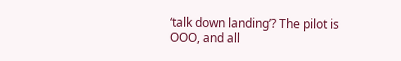‘talk down landing’? The pilot is OOO, and all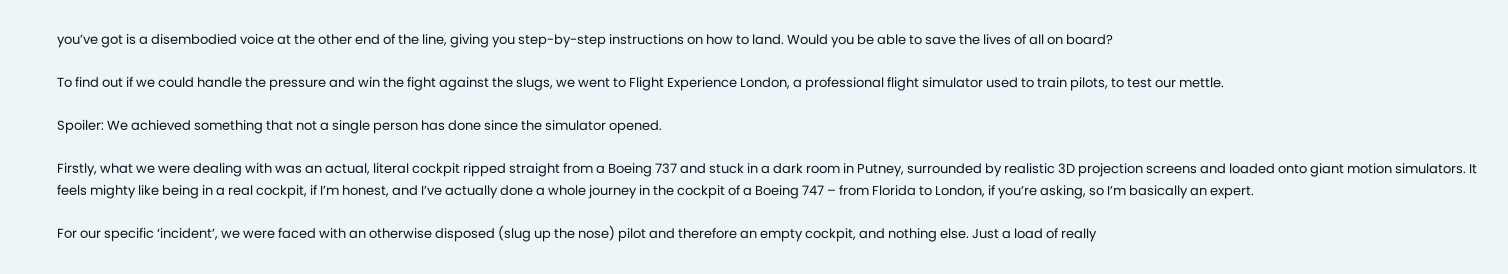you’ve got is a disembodied voice at the other end of the line, giving you step-by-step instructions on how to land. Would you be able to save the lives of all on board?

To find out if we could handle the pressure and win the fight against the slugs, we went to Flight Experience London, a professional flight simulator used to train pilots, to test our mettle.

Spoiler: We achieved something that not a single person has done since the simulator opened.

Firstly, what we were dealing with was an actual, literal cockpit ripped straight from a Boeing 737 and stuck in a dark room in Putney, surrounded by realistic 3D projection screens and loaded onto giant motion simulators. It feels mighty like being in a real cockpit, if I’m honest, and I’ve actually done a whole journey in the cockpit of a Boeing 747 – from Florida to London, if you’re asking, so I’m basically an expert.

For our specific ‘incident’, we were faced with an otherwise disposed (slug up the nose) pilot and therefore an empty cockpit, and nothing else. Just a load of really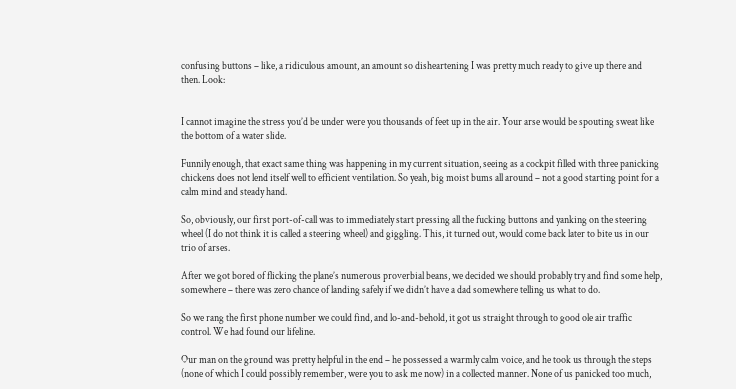confusing buttons – like, a ridiculous amount, an amount so disheartening I was pretty much ready to give up there and then. Look:


I cannot imagine the stress you’d be under were you thousands of feet up in the air. Your arse would be spouting sweat like the bottom of a water slide.

Funnily enough, that exact same thing was happening in my current situation, seeing as a cockpit filled with three panicking chickens does not lend itself well to efficient ventilation. So yeah, big moist bums all around – not a good starting point for a calm mind and steady hand.

So, obviously, our first port-of-call was to immediately start pressing all the fucking buttons and yanking on the steering wheel (I do not think it is called a steering wheel) and giggling. This, it turned out, would come back later to bite us in our trio of arses.

After we got bored of flicking the plane’s numerous proverbial beans, we decided we should probably try and find some help, somewhere – there was zero chance of landing safely if we didn’t have a dad somewhere telling us what to do.

So we rang the first phone number we could find, and lo-and-behold, it got us straight through to good ole air traffic control. We had found our lifeline.

Our man on the ground was pretty helpful in the end – he possessed a warmly calm voice, and he took us through the steps (none of which I could possibly remember, were you to ask me now) in a collected manner. None of us panicked too much,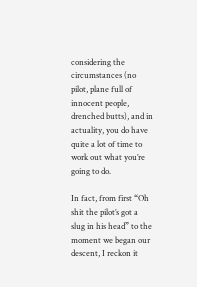considering the circumstances (no pilot, plane full of innocent people, drenched butts), and in actuality, you do have quite a lot of time to work out what you’re going to do.

In fact, from first “Oh shit the pilot’s got a slug in his head” to the moment we began our descent, I reckon it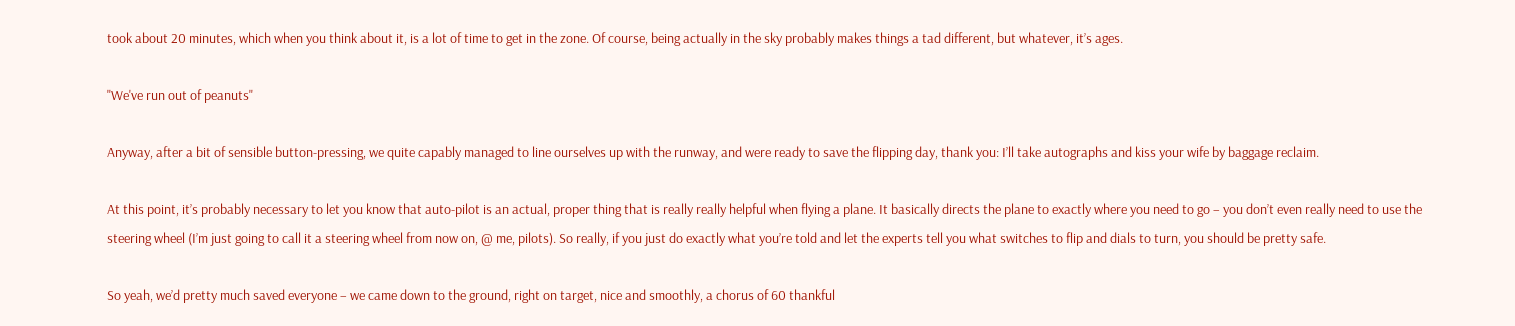took about 20 minutes, which when you think about it, is a lot of time to get in the zone. Of course, being actually in the sky probably makes things a tad different, but whatever, it’s ages.

"We've run out of peanuts"

Anyway, after a bit of sensible button-pressing, we quite capably managed to line ourselves up with the runway, and were ready to save the flipping day, thank you: I’ll take autographs and kiss your wife by baggage reclaim.

At this point, it’s probably necessary to let you know that auto-pilot is an actual, proper thing that is really really helpful when flying a plane. It basically directs the plane to exactly where you need to go – you don’t even really need to use the steering wheel (I’m just going to call it a steering wheel from now on, @ me, pilots). So really, if you just do exactly what you’re told and let the experts tell you what switches to flip and dials to turn, you should be pretty safe.

So yeah, we’d pretty much saved everyone – we came down to the ground, right on target, nice and smoothly, a chorus of 60 thankful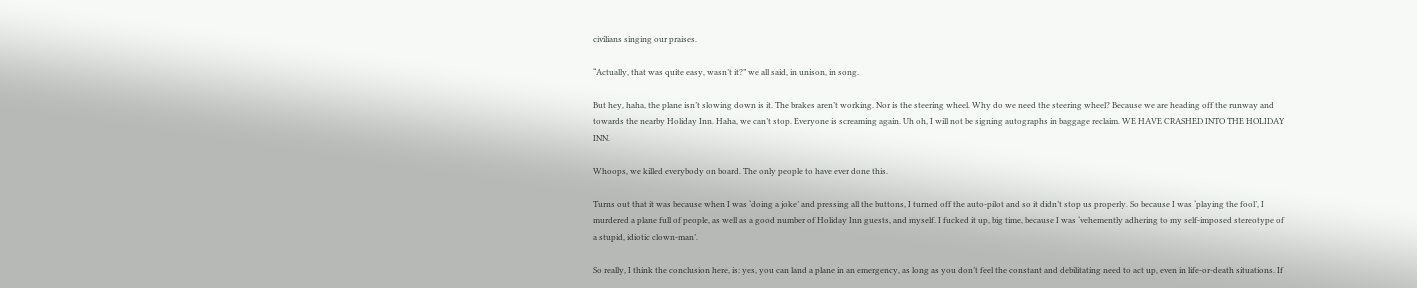civilians singing our praises.

“Actually, that was quite easy, wasn’t it?” we all said, in unison, in song.

But hey, haha, the plane isn’t slowing down is it. The brakes aren’t working. Nor is the steering wheel. Why do we need the steering wheel? Because we are heading off the runway and towards the nearby Holiday Inn. Haha, we can’t stop. Everyone is screaming again. Uh oh, I will not be signing autographs in baggage reclaim. WE HAVE CRASHED INTO THE HOLIDAY INN.

Whoops, we killed everybody on board. The only people to have ever done this.

Turns out that it was because when I was ‘doing a joke’ and pressing all the buttons, I turned off the auto-pilot and so it didn’t stop us properly. So because I was ‘playing the fool’, I murdered a plane full of people, as well as a good number of Holiday Inn guests, and myself. I fucked it up, big time, because I was ‘vehemently adhering to my self-imposed stereotype of a stupid, idiotic clown-man’.

So really, I think the conclusion here, is: yes, you can land a plane in an emergency, as long as you don’t feel the constant and debilitating need to act up, even in life-or-death situations. If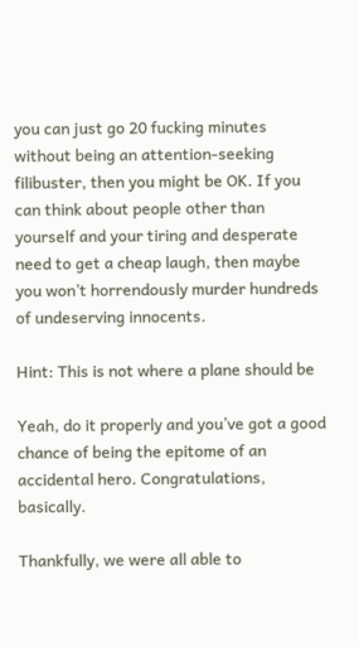you can just go 20 fucking minutes without being an attention-seeking filibuster, then you might be OK. If you can think about people other than yourself and your tiring and desperate need to get a cheap laugh, then maybe you won’t horrendously murder hundreds of undeserving innocents.

Hint: This is not where a plane should be

Yeah, do it properly and you’ve got a good chance of being the epitome of an accidental hero. Congratulations, basically.

Thankfully, we were all able to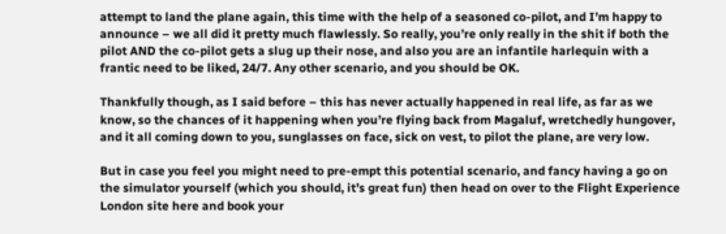attempt to land the plane again, this time with the help of a seasoned co-pilot, and I’m happy to announce – we all did it pretty much flawlessly. So really, you’re only really in the shit if both the pilot AND the co-pilot gets a slug up their nose, and also you are an infantile harlequin with a frantic need to be liked, 24/7. Any other scenario, and you should be OK.

Thankfully though, as I said before – this has never actually happened in real life, as far as we know, so the chances of it happening when you’re flying back from Magaluf, wretchedly hungover, and it all coming down to you, sunglasses on face, sick on vest, to pilot the plane, are very low.

But in case you feel you might need to pre-empt this potential scenario, and fancy having a go on the simulator yourself (which you should, it’s great fun) then head on over to the Flight Experience London site here and book your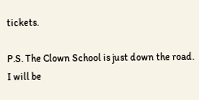tickets.

P.S. The Clown School is just down the road. I will be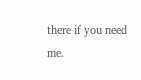there if you need me.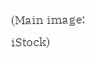(Main image: iStock)